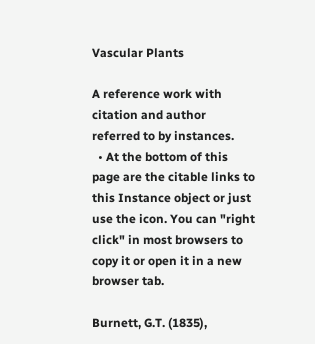Vascular Plants

A reference work with citation and author referred to by instances.
  • At the bottom of this page are the citable links to this Instance object or just use the icon. You can "right click" in most browsers to copy it or open it in a new browser tab.

Burnett, G.T. (1835),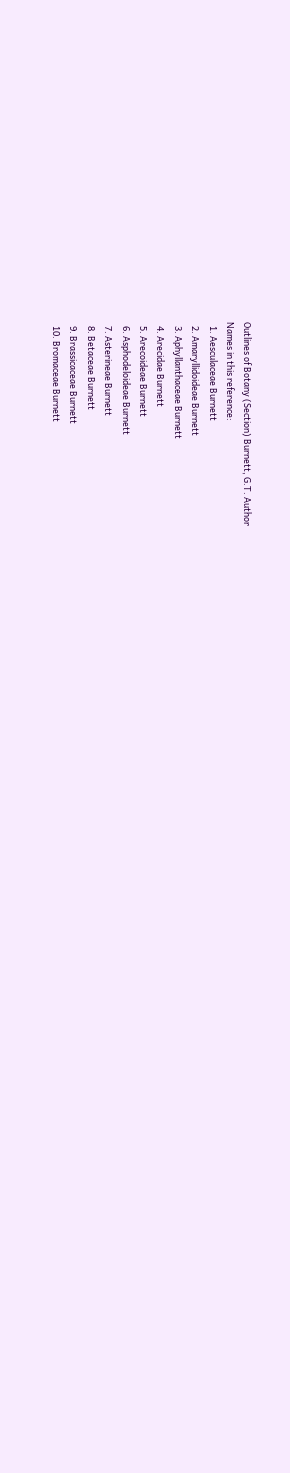Outlines of Botany (Section) Burnett, G.T. Author
Names in this reference:
  1. Aesculaceae Burnett
  2. Amaryllidoideae Burnett
  3. Aphyllanthaceae Burnett
  4. Arecidae Burnett
  5. Arecoideae Burnett
  6. Asphodeloideae Burnett
  7. Asterineae Burnett
  8. Betaceae Burnett
  9. Brassicaceae Burnett
  10. Bromaceae Burnett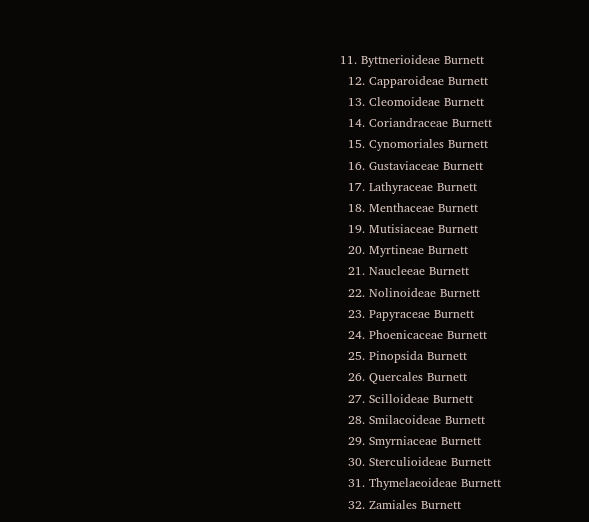11. Byttnerioideae Burnett
  12. Capparoideae Burnett
  13. Cleomoideae Burnett
  14. Coriandraceae Burnett
  15. Cynomoriales Burnett
  16. Gustaviaceae Burnett
  17. Lathyraceae Burnett
  18. Menthaceae Burnett
  19. Mutisiaceae Burnett
  20. Myrtineae Burnett
  21. Naucleeae Burnett
  22. Nolinoideae Burnett
  23. Papyraceae Burnett
  24. Phoenicaceae Burnett
  25. Pinopsida Burnett
  26. Quercales Burnett
  27. Scilloideae Burnett
  28. Smilacoideae Burnett
  29. Smyrniaceae Burnett
  30. Sterculioideae Burnett
  31. Thymelaeoideae Burnett
  32. Zamiales Burnett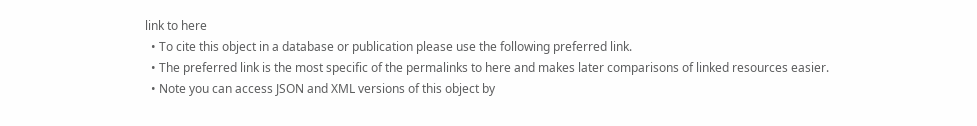link to here
  • To cite this object in a database or publication please use the following preferred link.
  • The preferred link is the most specific of the permalinks to here and makes later comparisons of linked resources easier.
  • Note you can access JSON and XML versions of this object by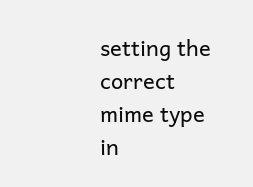setting the correct mime type in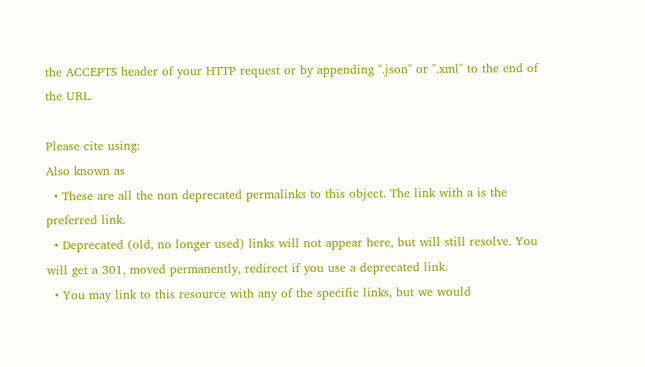the ACCEPTS header of your HTTP request or by appending ".json" or ".xml" to the end of the URL.

Please cite using:
Also known as
  • These are all the non deprecated permalinks to this object. The link with a is the preferred link.
  • Deprecated (old, no longer used) links will not appear here, but will still resolve. You will get a 301, moved permanently, redirect if you use a deprecated link.
  • You may link to this resource with any of the specific links, but we would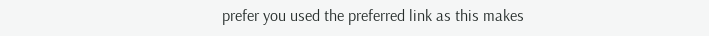prefer you used the preferred link as this makes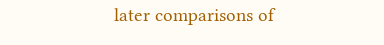later comparisons of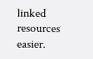linked resources easier.